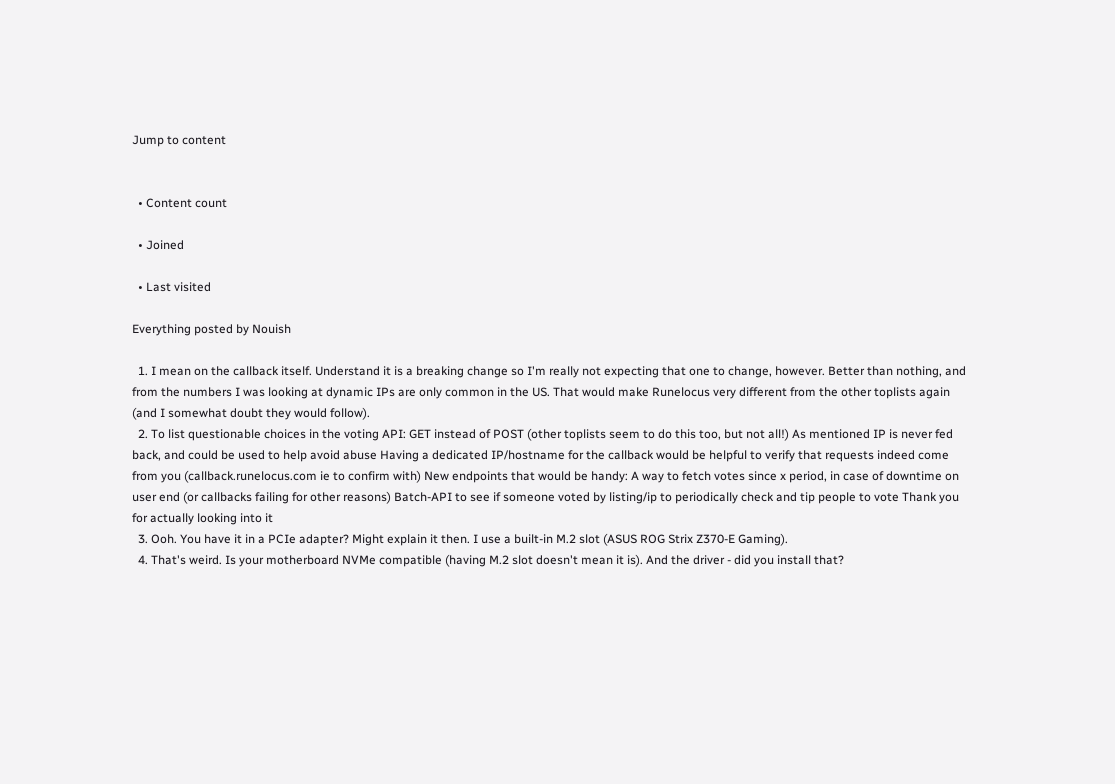Jump to content


  • Content count

  • Joined

  • Last visited

Everything posted by Nouish

  1. I mean on the callback itself. Understand it is a breaking change so I'm really not expecting that one to change, however. Better than nothing, and from the numbers I was looking at dynamic IPs are only common in the US. That would make Runelocus very different from the other toplists again (and I somewhat doubt they would follow).
  2. To list questionable choices in the voting API: GET instead of POST (other toplists seem to do this too, but not all!) As mentioned IP is never fed back, and could be used to help avoid abuse Having a dedicated IP/hostname for the callback would be helpful to verify that requests indeed come from you (callback.runelocus.com ie to confirm with) New endpoints that would be handy: A way to fetch votes since x period, in case of downtime on user end (or callbacks failing for other reasons) Batch-API to see if someone voted by listing/ip to periodically check and tip people to vote Thank you for actually looking into it
  3. Ooh. You have it in a PCIe adapter? Might explain it then. I use a built-in M.2 slot (ASUS ROG Strix Z370-E Gaming).
  4. That's weird. Is your motherboard NVMe compatible (having M.2 slot doesn't mean it is). And the driver - did you install that?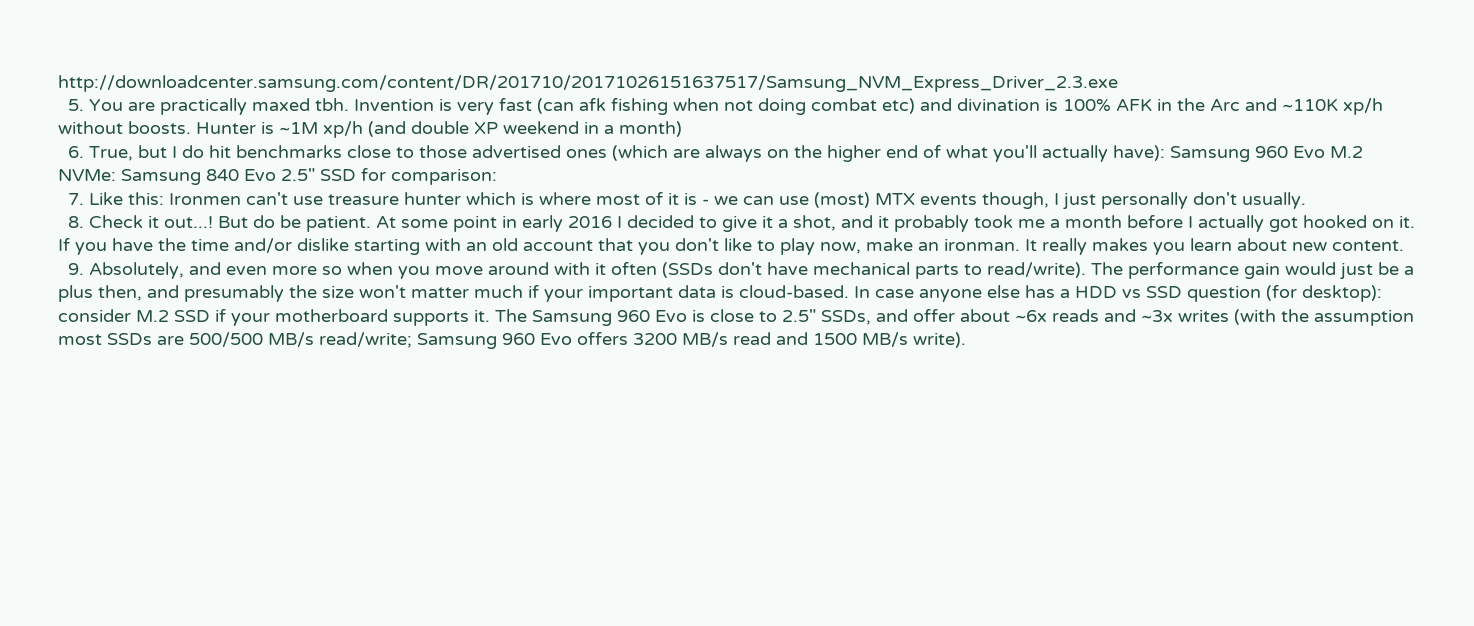http://downloadcenter.samsung.com/content/DR/201710/20171026151637517/Samsung_NVM_Express_Driver_2.3.exe
  5. You are practically maxed tbh. Invention is very fast (can afk fishing when not doing combat etc) and divination is 100% AFK in the Arc and ~110K xp/h without boosts. Hunter is ~1M xp/h (and double XP weekend in a month)
  6. True, but I do hit benchmarks close to those advertised ones (which are always on the higher end of what you'll actually have): Samsung 960 Evo M.2 NVMe: Samsung 840 Evo 2.5" SSD for comparison:
  7. Like this: Ironmen can't use treasure hunter which is where most of it is - we can use (most) MTX events though, I just personally don't usually.
  8. Check it out...! But do be patient. At some point in early 2016 I decided to give it a shot, and it probably took me a month before I actually got hooked on it. If you have the time and/or dislike starting with an old account that you don't like to play now, make an ironman. It really makes you learn about new content.
  9. Absolutely, and even more so when you move around with it often (SSDs don't have mechanical parts to read/write). The performance gain would just be a plus then, and presumably the size won't matter much if your important data is cloud-based. In case anyone else has a HDD vs SSD question (for desktop): consider M.2 SSD if your motherboard supports it. The Samsung 960 Evo is close to 2.5" SSDs, and offer about ~6x reads and ~3x writes (with the assumption most SSDs are 500/500 MB/s read/write; Samsung 960 Evo offers 3200 MB/s read and 1500 MB/s write).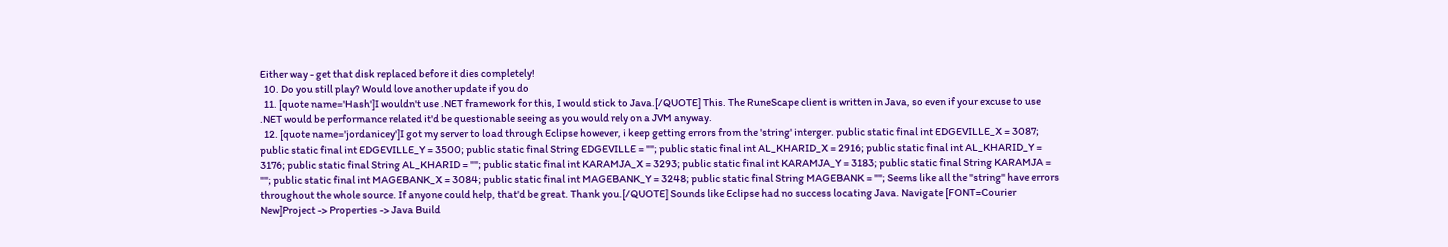Either way - get that disk replaced before it dies completely!
  10. Do you still play? Would love another update if you do
  11. [quote name='Hash']I wouldn't use .NET framework for this, I would stick to Java.[/QUOTE] This. The RuneScape client is written in Java, so even if your excuse to use .NET would be performance related it'd be questionable seeing as you would rely on a JVM anyway.
  12. [quote name='jordanicey']I got my server to load through Eclipse however, i keep getting errors from the 'string' interger. public static final int EDGEVILLE_X = 3087; public static final int EDGEVILLE_Y = 3500; public static final String EDGEVILLE = ""; public static final int AL_KHARID_X = 2916; public static final int AL_KHARID_Y = 3176; public static final String AL_KHARID = ""; public static final int KARAMJA_X = 3293; public static final int KARAMJA_Y = 3183; public static final String KARAMJA = ""; public static final int MAGEBANK_X = 3084; public static final int MAGEBANK_Y = 3248; public static final String MAGEBANK = ""; Seems like all the "string" have errors throughout the whole source. If anyone could help, that'd be great. Thank you.[/QUOTE] Sounds like Eclipse had no success locating Java. Navigate [FONT=Courier New]Project -> Properties -> Java Build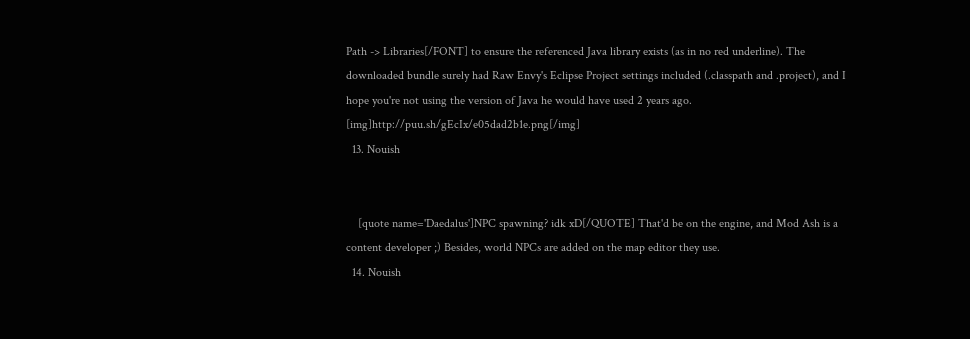Path -> Libraries[/FONT] to ensure the referenced Java library exists (as in no red underline). The downloaded bundle surely had Raw Envy's Eclipse Project settings included (.classpath and .project), and I hope you're not using the version of Java he would have used 2 years ago. [img]http://puu.sh/gEcIx/e05dad2b1e.png[/img]
  13. Nouish


    [quote name='Daedalus']NPC spawning? idk xD[/QUOTE] That'd be on the engine, and Mod Ash is a content developer ;) Besides, world NPCs are added on the map editor they use.
  14. Nouish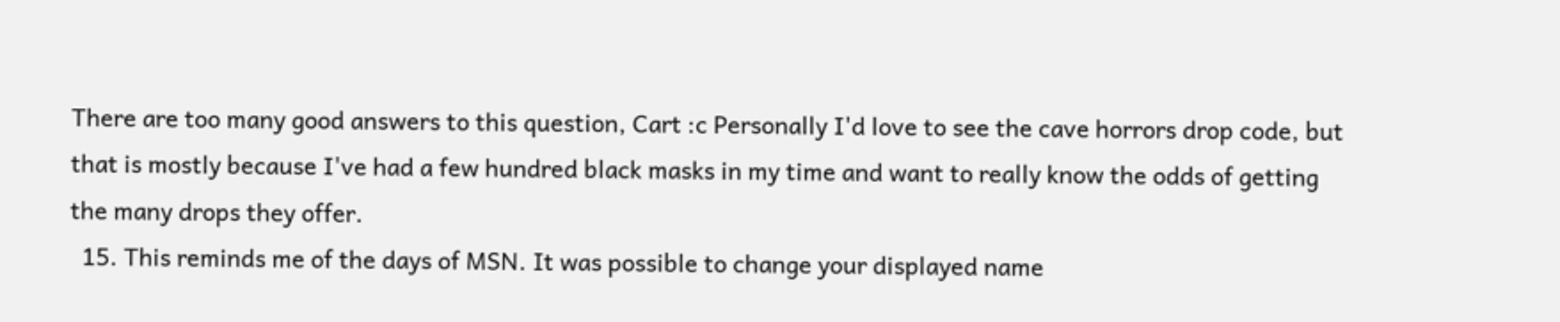There are too many good answers to this question, Cart :c Personally I'd love to see the cave horrors drop code, but that is mostly because I've had a few hundred black masks in my time and want to really know the odds of getting the many drops they offer.
  15. This reminds me of the days of MSN. It was possible to change your displayed name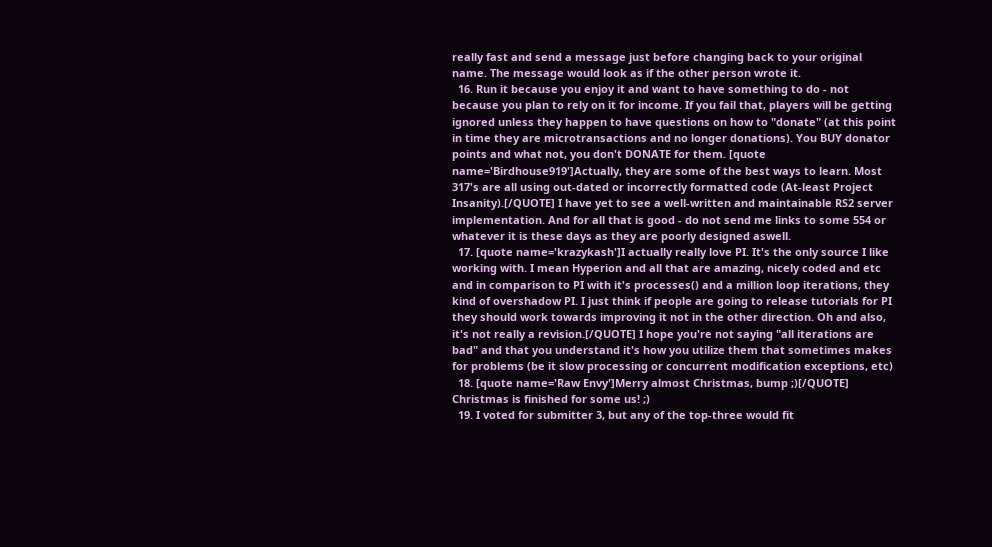really fast and send a message just before changing back to your original name. The message would look as if the other person wrote it.
  16. Run it because you enjoy it and want to have something to do - not because you plan to rely on it for income. If you fail that, players will be getting ignored unless they happen to have questions on how to "donate" (at this point in time they are microtransactions and no longer donations). You BUY donator points and what not, you don't DONATE for them. [quote name='Birdhouse919']Actually, they are some of the best ways to learn. Most 317's are all using out-dated or incorrectly formatted code (At-least Project Insanity).[/QUOTE] I have yet to see a well-written and maintainable RS2 server implementation. And for all that is good - do not send me links to some 554 or whatever it is these days as they are poorly designed aswell.
  17. [quote name='krazykash']I actually really love PI. It's the only source I like working with. I mean Hyperion and all that are amazing, nicely coded and etc and in comparison to PI with it's processes() and a million loop iterations, they kind of overshadow PI. I just think if people are going to release tutorials for PI they should work towards improving it not in the other direction. Oh and also, it's not really a revision.[/QUOTE] I hope you're not saying "all iterations are bad" and that you understand it's how you utilize them that sometimes makes for problems (be it slow processing or concurrent modification exceptions, etc)
  18. [quote name='Raw Envy']Merry almost Christmas, bump ;)[/QUOTE] Christmas is finished for some us! ;)
  19. I voted for submitter 3, but any of the top-three would fit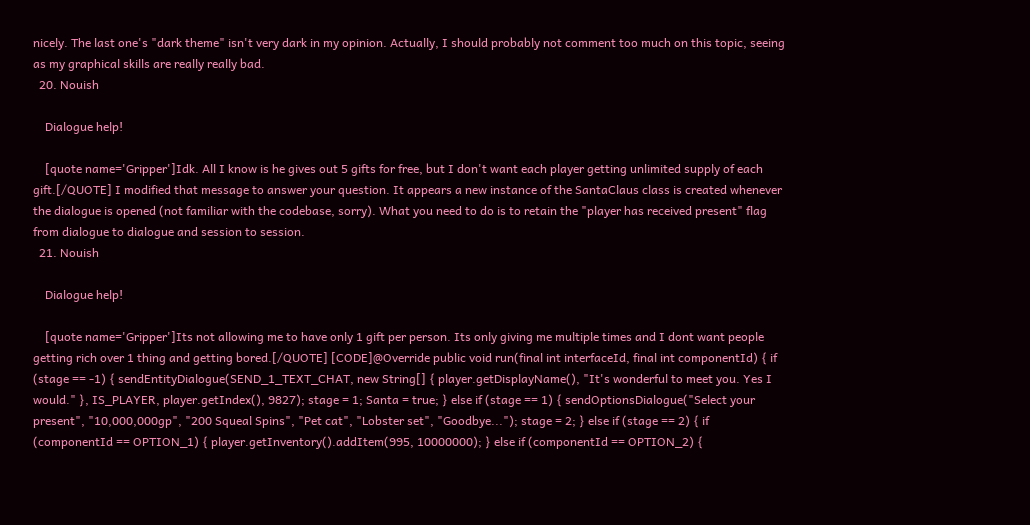nicely. The last one's "dark theme" isn't very dark in my opinion. Actually, I should probably not comment too much on this topic, seeing as my graphical skills are really really bad.
  20. Nouish

    Dialogue help!

    [quote name='Gripper']Idk. All I know is he gives out 5 gifts for free, but I don't want each player getting unlimited supply of each gift.[/QUOTE] I modified that message to answer your question. It appears a new instance of the SantaClaus class is created whenever the dialogue is opened (not familiar with the codebase, sorry). What you need to do is to retain the "player has received present" flag from dialogue to dialogue and session to session.
  21. Nouish

    Dialogue help!

    [quote name='Gripper']Its not allowing me to have only 1 gift per person. Its only giving me multiple times and I dont want people getting rich over 1 thing and getting bored.[/QUOTE] [CODE]@Override public void run(final int interfaceId, final int componentId) { if (stage == -1) { sendEntityDialogue(SEND_1_TEXT_CHAT, new String[] { player.getDisplayName(), "It's wonderful to meet you. Yes I would." }, IS_PLAYER, player.getIndex(), 9827); stage = 1; Santa = true; } else if (stage == 1) { sendOptionsDialogue("Select your present", "10,000,000gp", "200 Squeal Spins", "Pet cat", "Lobster set", "Goodbye..."); stage = 2; } else if (stage == 2) { if (componentId == OPTION_1) { player.getInventory().addItem(995, 10000000); } else if (componentId == OPTION_2) {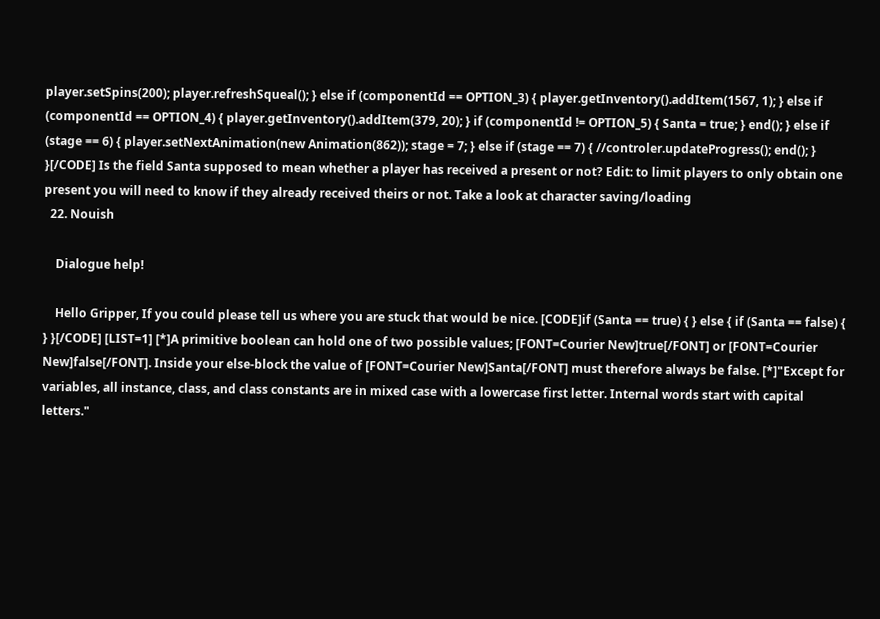player.setSpins(200); player.refreshSqueal(); } else if (componentId == OPTION_3) { player.getInventory().addItem(1567, 1); } else if (componentId == OPTION_4) { player.getInventory().addItem(379, 20); } if (componentId != OPTION_5) { Santa = true; } end(); } else if (stage == 6) { player.setNextAnimation(new Animation(862)); stage = 7; } else if (stage == 7) { //controler.updateProgress(); end(); } }[/CODE] Is the field Santa supposed to mean whether a player has received a present or not? Edit: to limit players to only obtain one present you will need to know if they already received theirs or not. Take a look at character saving/loading
  22. Nouish

    Dialogue help!

    Hello Gripper, If you could please tell us where you are stuck that would be nice. [CODE]if (Santa == true) { } else { if (Santa == false) { } }[/CODE] [LIST=1] [*]A primitive boolean can hold one of two possible values; [FONT=Courier New]true[/FONT] or [FONT=Courier New]false[/FONT]. Inside your else-block the value of [FONT=Courier New]Santa[/FONT] must therefore always be false. [*]"Except for variables, all instance, class, and class constants are in mixed case with a lowercase first letter. Internal words start with capital letters."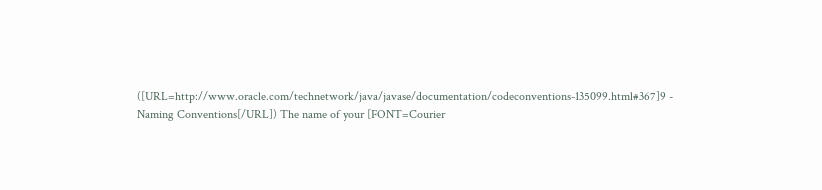([URL=http://www.oracle.com/technetwork/java/javase/documentation/codeconventions-135099.html#367]9 - Naming Conventions[/URL]) The name of your [FONT=Courier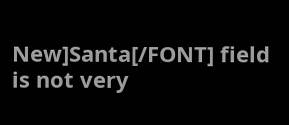New]Santa[/FONT] field is not very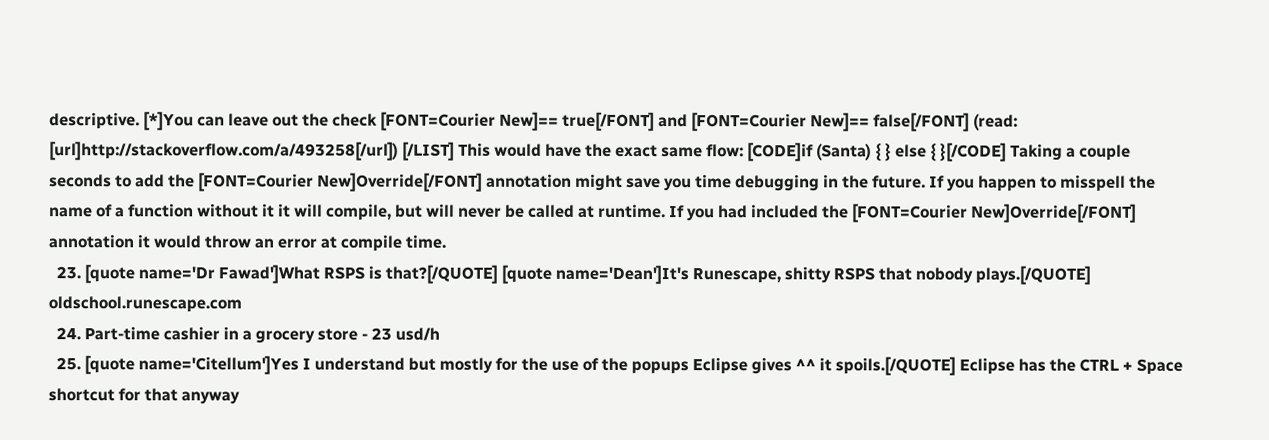descriptive. [*]You can leave out the check [FONT=Courier New]== true[/FONT] and [FONT=Courier New]== false[/FONT] (read: [url]http://stackoverflow.com/a/493258[/url]) [/LIST] This would have the exact same flow: [CODE]if (Santa) { } else { }[/CODE] Taking a couple seconds to add the [FONT=Courier New]Override[/FONT] annotation might save you time debugging in the future. If you happen to misspell the name of a function without it it will compile, but will never be called at runtime. If you had included the [FONT=Courier New]Override[/FONT] annotation it would throw an error at compile time.
  23. [quote name='Dr Fawad']What RSPS is that?[/QUOTE] [quote name='Dean']It's Runescape, shitty RSPS that nobody plays.[/QUOTE] oldschool.runescape.com
  24. Part-time cashier in a grocery store - 23 usd/h
  25. [quote name='Citellum']Yes I understand but mostly for the use of the popups Eclipse gives ^^ it spoils.[/QUOTE] Eclipse has the CTRL + Space shortcut for that anyway